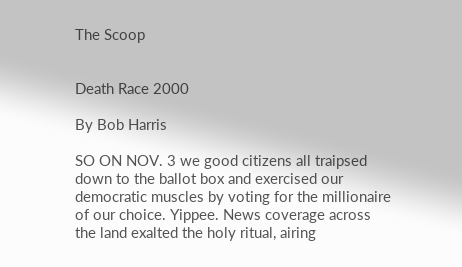The Scoop


Death Race 2000

By Bob Harris

SO ON NOV. 3 we good citizens all traipsed down to the ballot box and exercised our democratic muscles by voting for the millionaire of our choice. Yippee. News coverage across the land exalted the holy ritual, airing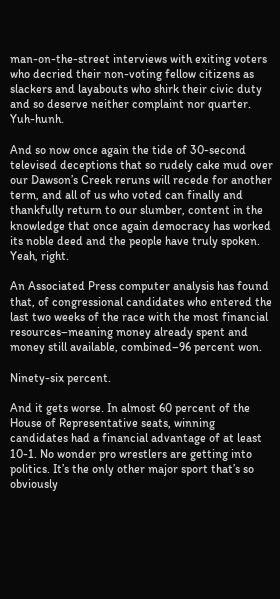man-on-the-street interviews with exiting voters who decried their non-voting fellow citizens as slackers and layabouts who shirk their civic duty and so deserve neither complaint nor quarter. Yuh-hunh.

And so now once again the tide of 30-second televised deceptions that so rudely cake mud over our Dawson’s Creek reruns will recede for another term, and all of us who voted can finally and thankfully return to our slumber, content in the knowledge that once again democracy has worked its noble deed and the people have truly spoken. Yeah, right.

An Associated Press computer analysis has found that, of congressional candidates who entered the last two weeks of the race with the most financial resources–meaning money already spent and money still available, combined–96 percent won.

Ninety-six percent.

And it gets worse. In almost 60 percent of the House of Representative seats, winning candidates had a financial advantage of at least 10-1. No wonder pro wrestlers are getting into politics. It’s the only other major sport that’s so obviously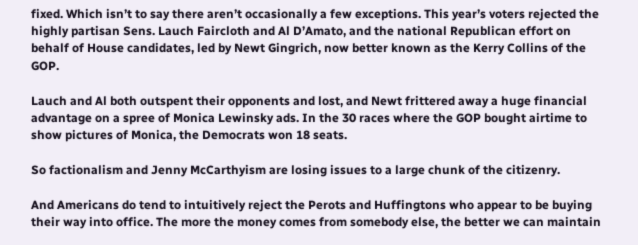fixed. Which isn’t to say there aren’t occasionally a few exceptions. This year’s voters rejected the highly partisan Sens. Lauch Faircloth and Al D’Amato, and the national Republican effort on behalf of House candidates, led by Newt Gingrich, now better known as the Kerry Collins of the GOP.

Lauch and Al both outspent their opponents and lost, and Newt frittered away a huge financial advantage on a spree of Monica Lewinsky ads. In the 30 races where the GOP bought airtime to show pictures of Monica, the Democrats won 18 seats.

So factionalism and Jenny McCarthyism are losing issues to a large chunk of the citizenry.

And Americans do tend to intuitively reject the Perots and Huffingtons who appear to be buying their way into office. The more the money comes from somebody else, the better we can maintain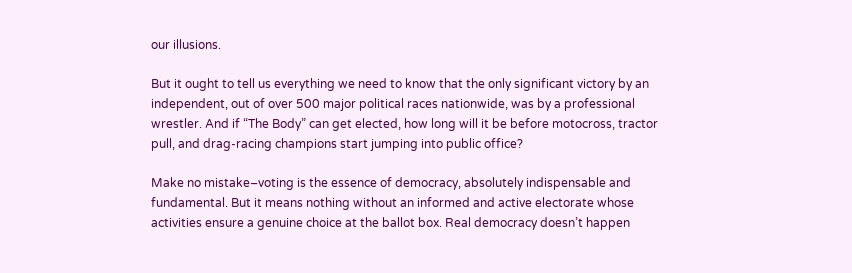our illusions.

But it ought to tell us everything we need to know that the only significant victory by an independent, out of over 500 major political races nationwide, was by a professional wrestler. And if “The Body” can get elected, how long will it be before motocross, tractor pull, and drag-racing champions start jumping into public office?

Make no mistake–voting is the essence of democracy, absolutely indispensable and fundamental. But it means nothing without an informed and active electorate whose activities ensure a genuine choice at the ballot box. Real democracy doesn’t happen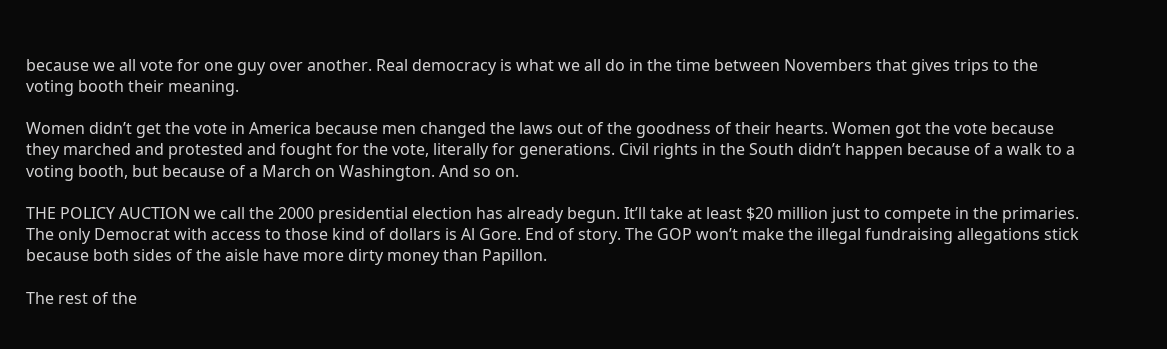because we all vote for one guy over another. Real democracy is what we all do in the time between Novembers that gives trips to the voting booth their meaning.

Women didn’t get the vote in America because men changed the laws out of the goodness of their hearts. Women got the vote because they marched and protested and fought for the vote, literally for generations. Civil rights in the South didn’t happen because of a walk to a voting booth, but because of a March on Washington. And so on.

THE POLICY AUCTION we call the 2000 presidential election has already begun. It’ll take at least $20 million just to compete in the primaries. The only Democrat with access to those kind of dollars is Al Gore. End of story. The GOP won’t make the illegal fundraising allegations stick because both sides of the aisle have more dirty money than Papillon.

The rest of the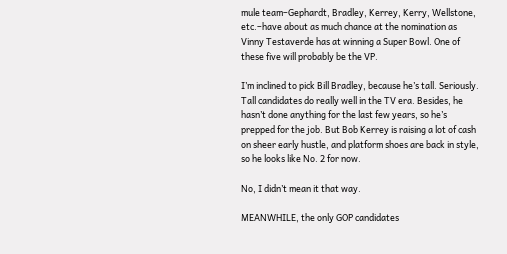mule team–Gephardt, Bradley, Kerrey, Kerry, Wellstone, etc.–have about as much chance at the nomination as Vinny Testaverde has at winning a Super Bowl. One of these five will probably be the VP.

I’m inclined to pick Bill Bradley, because he’s tall. Seriously. Tall candidates do really well in the TV era. Besides, he hasn’t done anything for the last few years, so he’s prepped for the job. But Bob Kerrey is raising a lot of cash on sheer early hustle, and platform shoes are back in style, so he looks like No. 2 for now.

No, I didn’t mean it that way.

MEANWHILE, the only GOP candidates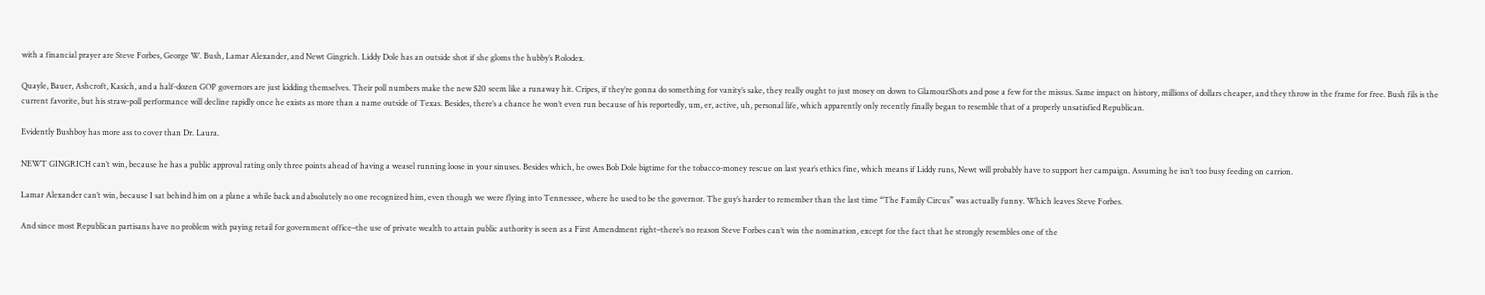with a financial prayer are Steve Forbes, George W. Bush, Lamar Alexander, and Newt Gingrich. Liddy Dole has an outside shot if she gloms the hubby’s Rolodex.

Quayle, Bauer, Ashcroft, Kasich, and a half-dozen GOP governors are just kidding themselves. Their poll numbers make the new $20 seem like a runaway hit. Cripes, if they’re gonna do something for vanity’s sake, they really ought to just mosey on down to GlamourShots and pose a few for the missus. Same impact on history, millions of dollars cheaper, and they throw in the frame for free. Bush fils is the current favorite, but his straw-poll performance will decline rapidly once he exists as more than a name outside of Texas. Besides, there’s a chance he won’t even run because of his reportedly, um, er, active, uh, personal life, which apparently only recently finally began to resemble that of a properly unsatisfied Republican.

Evidently Bushboy has more ass to cover than Dr. Laura.

NEWT GINGRICH can’t win, because he has a public approval rating only three points ahead of having a weasel running loose in your sinuses. Besides which, he owes Bob Dole bigtime for the tobacco-money rescue on last year’s ethics fine, which means if Liddy runs, Newt will probably have to support her campaign. Assuming he isn’t too busy feeding on carrion.

Lamar Alexander can’t win, because I sat behind him on a plane a while back and absolutely no one recognized him, even though we were flying into Tennessee, where he used to be the governor. The guy’s harder to remember than the last time “The Family Circus” was actually funny. Which leaves Steve Forbes.

And since most Republican partisans have no problem with paying retail for government office–the use of private wealth to attain public authority is seen as a First Amendment right–there’s no reason Steve Forbes can’t win the nomination, except for the fact that he strongly resembles one of the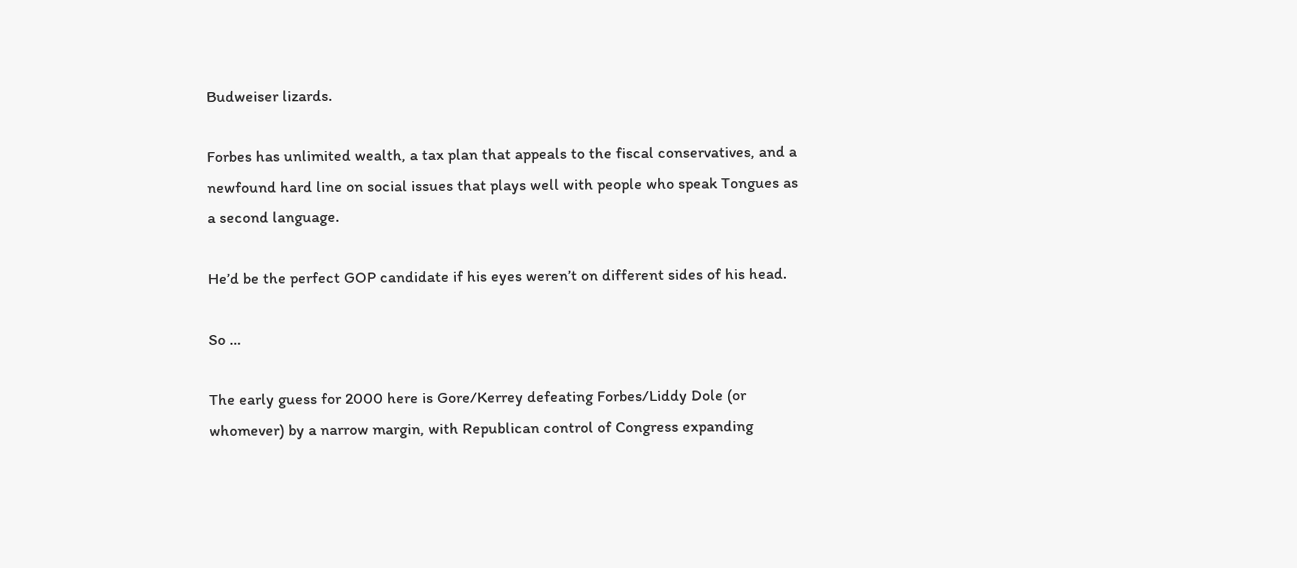Budweiser lizards.

Forbes has unlimited wealth, a tax plan that appeals to the fiscal conservatives, and a newfound hard line on social issues that plays well with people who speak Tongues as a second language.

He’d be the perfect GOP candidate if his eyes weren’t on different sides of his head.

So …

The early guess for 2000 here is Gore/Kerrey defeating Forbes/Liddy Dole (or whomever) by a narrow margin, with Republican control of Congress expanding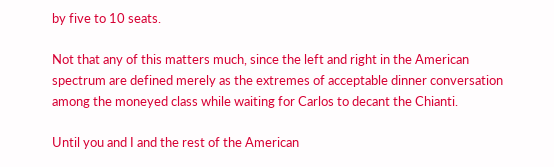by five to 10 seats.

Not that any of this matters much, since the left and right in the American spectrum are defined merely as the extremes of acceptable dinner conversation among the moneyed class while waiting for Carlos to decant the Chianti.

Until you and I and the rest of the American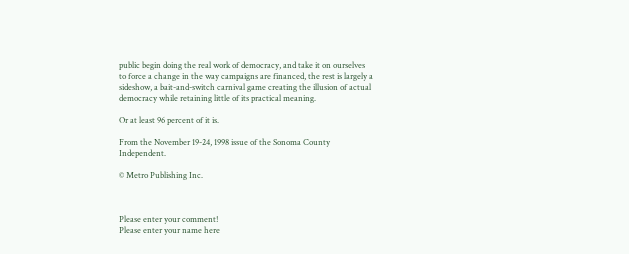public begin doing the real work of democracy, and take it on ourselves to force a change in the way campaigns are financed, the rest is largely a sideshow, a bait-and-switch carnival game creating the illusion of actual democracy while retaining little of its practical meaning.

Or at least 96 percent of it is.

From the November 19-24, 1998 issue of the Sonoma County Independent.

© Metro Publishing Inc.



Please enter your comment!
Please enter your name here